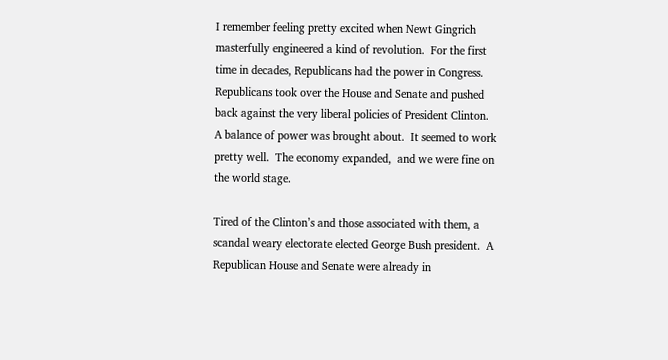I remember feeling pretty excited when Newt Gingrich masterfully engineered a kind of revolution.  For the first time in decades, Republicans had the power in Congress.  Republicans took over the House and Senate and pushed back against the very liberal policies of President Clinton.   A balance of power was brought about.  It seemed to work pretty well.  The economy expanded,  and we were fine on the world stage.

Tired of the Clinton’s and those associated with them, a scandal weary electorate elected George Bush president.  A Republican House and Senate were already in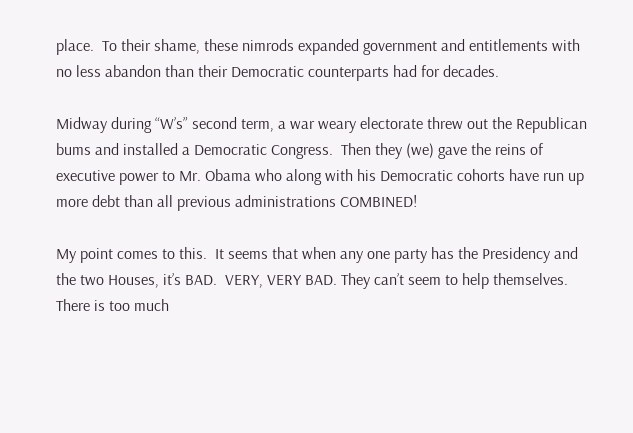place.  To their shame, these nimrods expanded government and entitlements with no less abandon than their Democratic counterparts had for decades.

Midway during “W’s” second term, a war weary electorate threw out the Republican bums and installed a Democratic Congress.  Then they (we) gave the reins of executive power to Mr. Obama who along with his Democratic cohorts have run up more debt than all previous administrations COMBINED!

My point comes to this.  It seems that when any one party has the Presidency and the two Houses, it’s BAD.  VERY, VERY BAD. They can’t seem to help themselves.  There is too much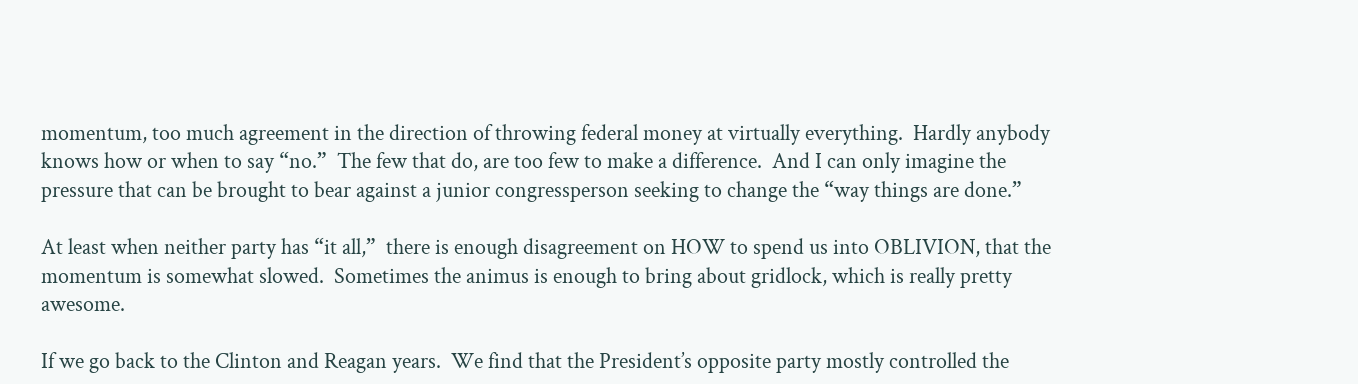momentum, too much agreement in the direction of throwing federal money at virtually everything.  Hardly anybody knows how or when to say “no.”  The few that do, are too few to make a difference.  And I can only imagine the pressure that can be brought to bear against a junior congressperson seeking to change the “way things are done.”

At least when neither party has “it all,”  there is enough disagreement on HOW to spend us into OBLIVION, that the momentum is somewhat slowed.  Sometimes the animus is enough to bring about gridlock, which is really pretty awesome.

If we go back to the Clinton and Reagan years.  We find that the President’s opposite party mostly controlled the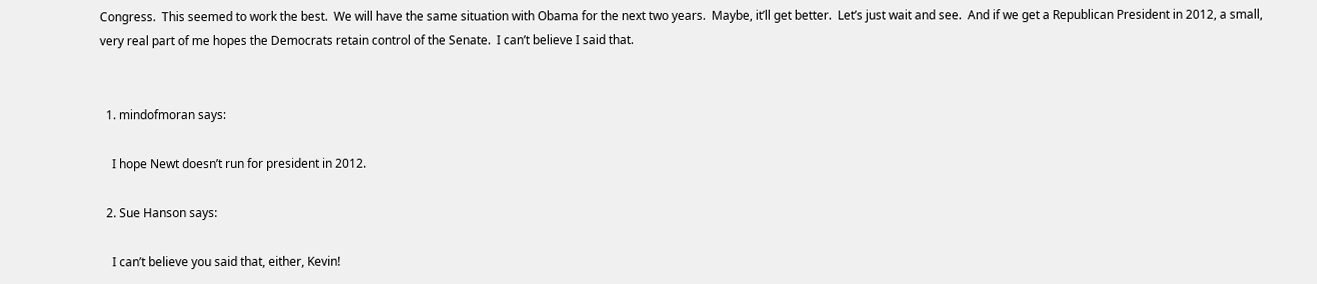Congress.  This seemed to work the best.  We will have the same situation with Obama for the next two years.  Maybe, it’ll get better.  Let’s just wait and see.  And if we get a Republican President in 2012, a small, very real part of me hopes the Democrats retain control of the Senate.  I can’t believe I said that.


  1. mindofmoran says:

    I hope Newt doesn’t run for president in 2012.

  2. Sue Hanson says:

    I can’t believe you said that, either, Kevin!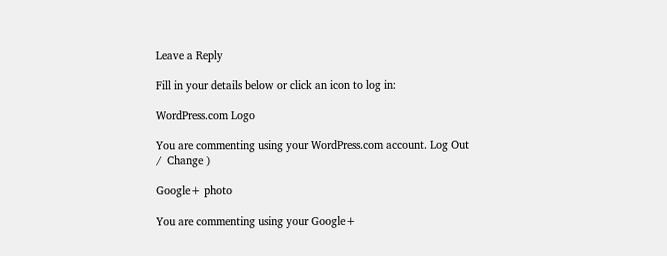Leave a Reply

Fill in your details below or click an icon to log in:

WordPress.com Logo

You are commenting using your WordPress.com account. Log Out /  Change )

Google+ photo

You are commenting using your Google+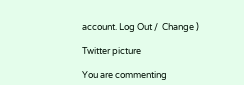account. Log Out /  Change )

Twitter picture

You are commenting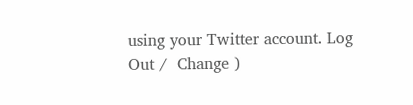using your Twitter account. Log Out /  Change )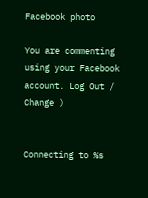Facebook photo

You are commenting using your Facebook account. Log Out /  Change )


Connecting to %s